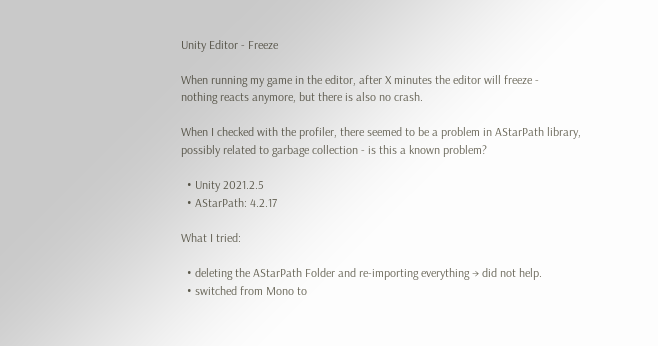Unity Editor - Freeze

When running my game in the editor, after X minutes the editor will freeze -
nothing reacts anymore, but there is also no crash.

When I checked with the profiler, there seemed to be a problem in AStarPath library,
possibly related to garbage collection - is this a known problem?

  • Unity 2021.2.5
  • AStarPath: 4.2.17

What I tried:

  • deleting the AStarPath Folder and re-importing everything → did not help.
  • switched from Mono to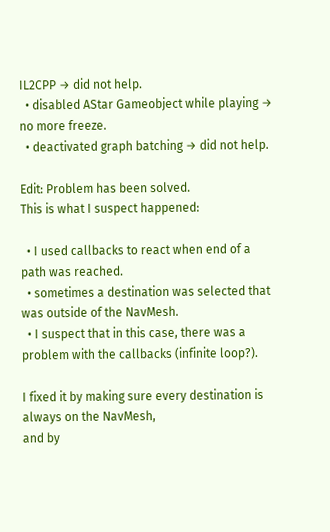IL2CPP → did not help.
  • disabled AStar Gameobject while playing → no more freeze.
  • deactivated graph batching → did not help.

Edit: Problem has been solved.
This is what I suspect happened:

  • I used callbacks to react when end of a path was reached.
  • sometimes a destination was selected that was outside of the NavMesh.
  • I suspect that in this case, there was a problem with the callbacks (infinite loop?).

I fixed it by making sure every destination is always on the NavMesh,
and by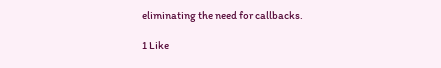eliminating the need for callbacks.

1 Like